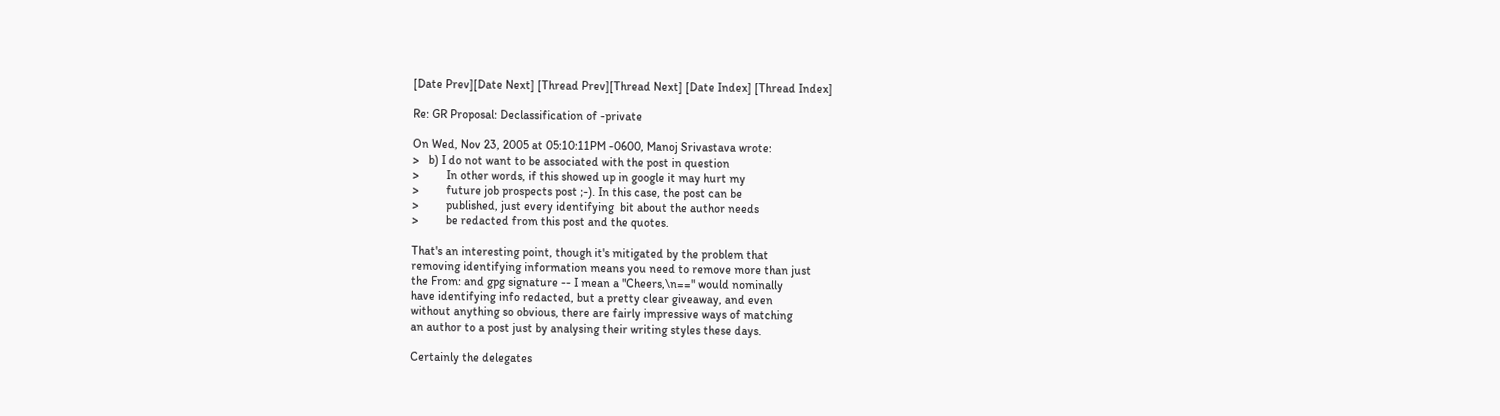[Date Prev][Date Next] [Thread Prev][Thread Next] [Date Index] [Thread Index]

Re: GR Proposal: Declassification of -private

On Wed, Nov 23, 2005 at 05:10:11PM -0600, Manoj Srivastava wrote:
>   b) I do not want to be associated with the post in question
>         In other words, if this showed up in google it may hurt my
>         future job prospects post ;-). In this case, the post can be
>         published, just every identifying  bit about the author needs
>         be redacted from this post and the quotes.

That's an interesting point, though it's mitigated by the problem that
removing identifying information means you need to remove more than just
the From: and gpg signature -- I mean a "Cheers,\n==" would nominally
have identifying info redacted, but a pretty clear giveaway, and even
without anything so obvious, there are fairly impressive ways of matching
an author to a post just by analysing their writing styles these days.

Certainly the delegates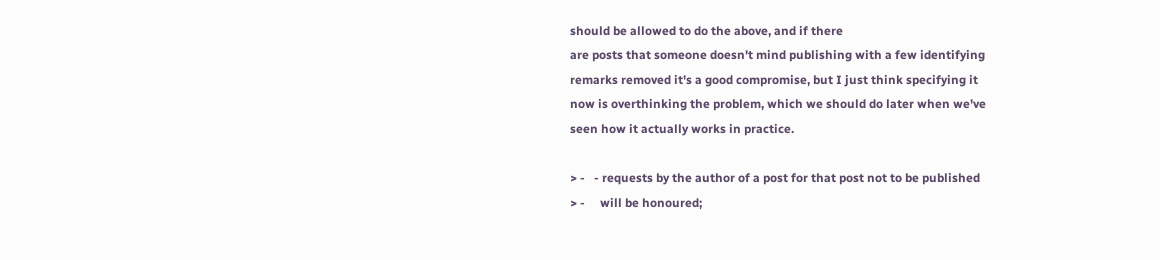should be allowed to do the above, and if there
are posts that someone doesn't mind publishing with a few identifying
remarks removed it's a good compromise, but I just think specifying it
now is overthinking the problem, which we should do later when we've
seen how it actually works in practice.

> -   - requests by the author of a post for that post not to be published
> -     will be honoured;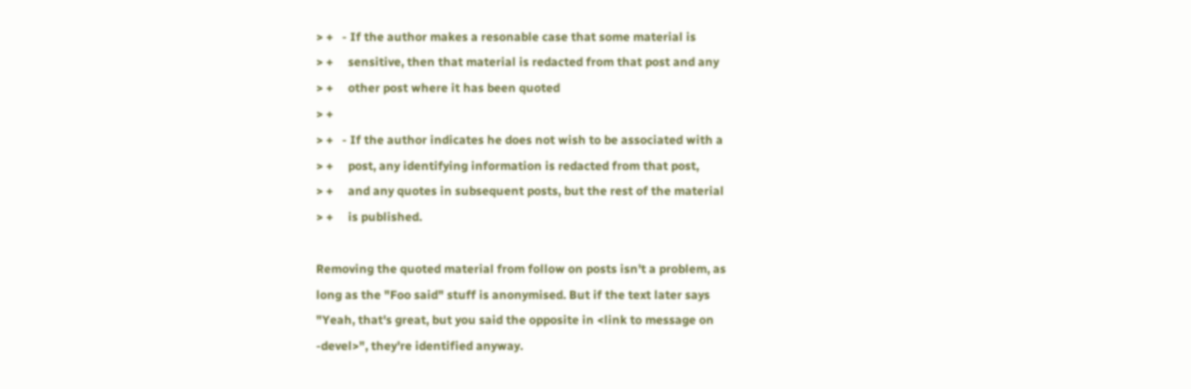> +   - If the author makes a resonable case that some material is
> +     sensitive, then that material is redacted from that post and any
> +     other post where it has been quoted
> +
> +   - If the author indicates he does not wish to be associated with a
> +     post, any identifying information is redacted from that post,
> +     and any quotes in subsequent posts, but the rest of the material
> +     is published.

Removing the quoted material from follow on posts isn't a problem, as
long as the "Foo said" stuff is anonymised. But if the text later says
"Yeah, that's great, but you said the opposite in <link to message on
-devel>", they're identified anyway.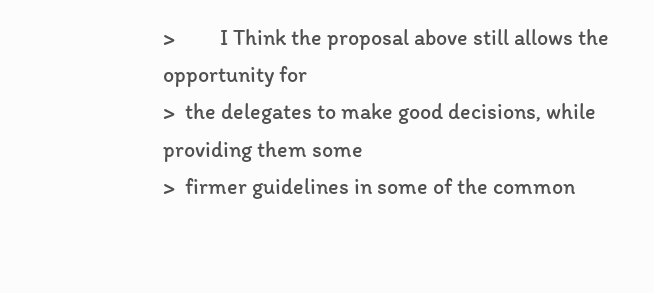>         I Think the proposal above still allows the opportunity for
>  the delegates to make good decisions, while providing them some
>  firmer guidelines in some of the common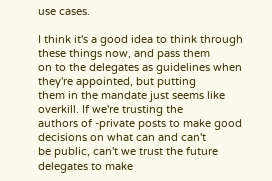use cases.

I think it's a good idea to think through these things now, and pass them
on to the delegates as guidelines when they're appointed, but putting
them in the mandate just seems like overkill. If we're trusting the
authors of -private posts to make good decisions on what can and can't
be public, can't we trust the future delegates to make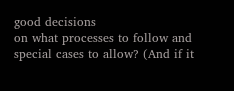good decisions
on what processes to follow and special cases to allow? (And if it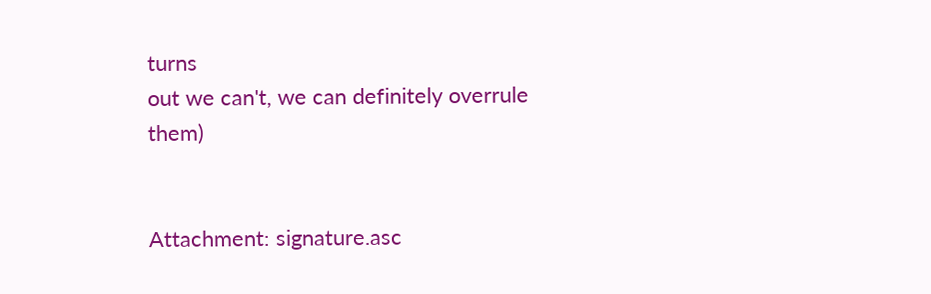turns
out we can't, we can definitely overrule them)


Attachment: signature.asc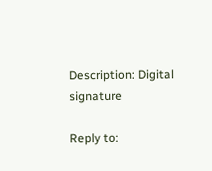Description: Digital signature

Reply to: